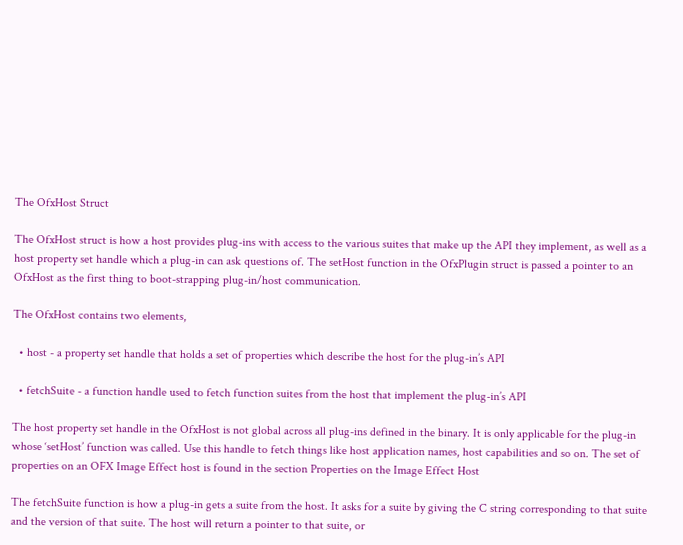The OfxHost Struct

The OfxHost struct is how a host provides plug-ins with access to the various suites that make up the API they implement, as well as a host property set handle which a plug-in can ask questions of. The setHost function in the OfxPlugin struct is passed a pointer to an OfxHost as the first thing to boot-strapping plug-in/host communication.

The OfxHost contains two elements,

  • host - a property set handle that holds a set of properties which describe the host for the plug-in’s API

  • fetchSuite - a function handle used to fetch function suites from the host that implement the plug-in’s API

The host property set handle in the OfxHost is not global across all plug-ins defined in the binary. It is only applicable for the plug-in whose ‘setHost’ function was called. Use this handle to fetch things like host application names, host capabilities and so on. The set of properties on an OFX Image Effect host is found in the section Properties on the Image Effect Host

The fetchSuite function is how a plug-in gets a suite from the host. It asks for a suite by giving the C string corresponding to that suite and the version of that suite. The host will return a pointer to that suite, or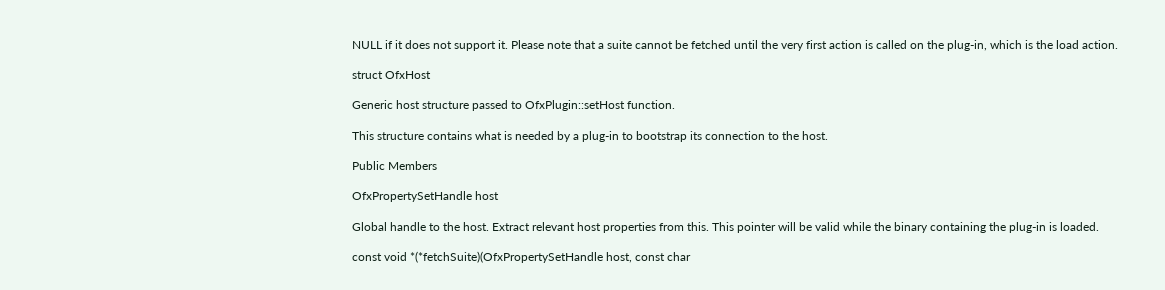NULL if it does not support it. Please note that a suite cannot be fetched until the very first action is called on the plug-in, which is the load action.

struct OfxHost

Generic host structure passed to OfxPlugin::setHost function.

This structure contains what is needed by a plug-in to bootstrap its connection to the host.

Public Members

OfxPropertySetHandle host

Global handle to the host. Extract relevant host properties from this. This pointer will be valid while the binary containing the plug-in is loaded.

const void *(*fetchSuite)(OfxPropertySetHandle host, const char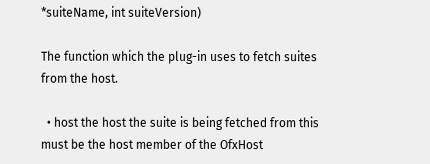*suiteName, int suiteVersion)

The function which the plug-in uses to fetch suites from the host.

  • host the host the suite is being fetched from this must be the host member of the OfxHost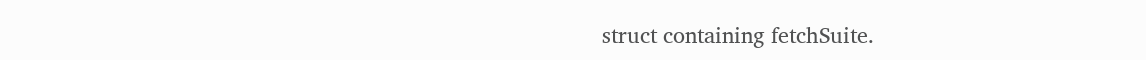struct containing fetchSuite.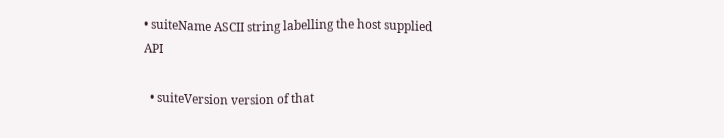• suiteName ASCII string labelling the host supplied API

  • suiteVersion version of that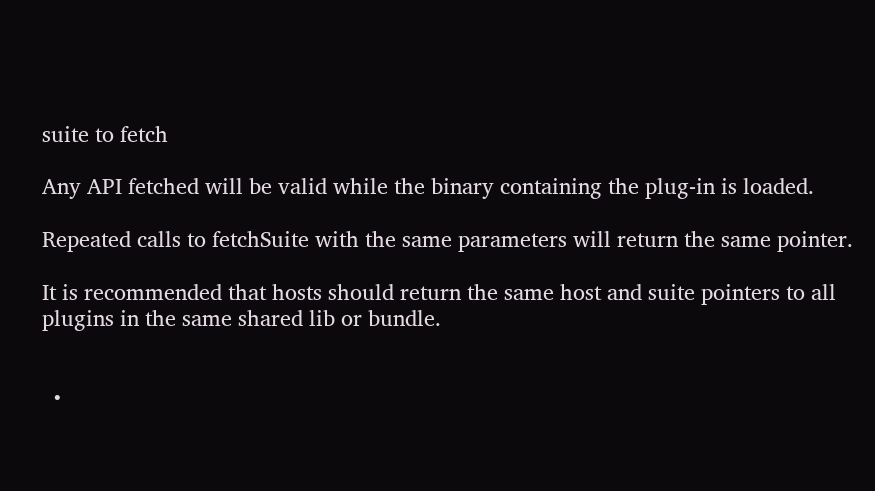suite to fetch

Any API fetched will be valid while the binary containing the plug-in is loaded.

Repeated calls to fetchSuite with the same parameters will return the same pointer.

It is recommended that hosts should return the same host and suite pointers to all plugins in the same shared lib or bundle.


  •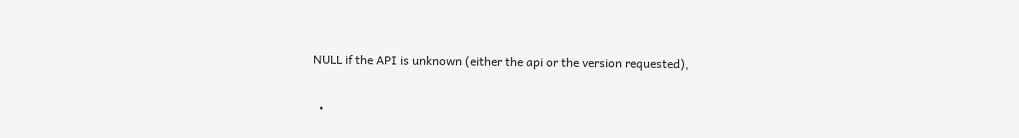NULL if the API is unknown (either the api or the version requested),

  •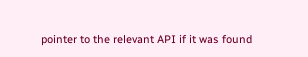pointer to the relevant API if it was found